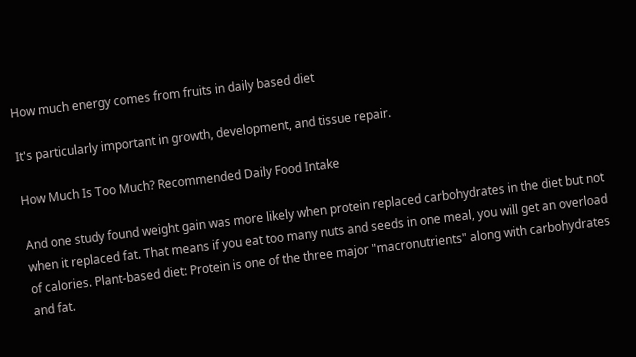How much energy comes from fruits in daily based diet

It's particularly important in growth, development, and tissue repair.

How Much Is Too Much? Recommended Daily Food Intake

And one study found weight gain was more likely when protein replaced carbohydrates in the diet but not when it replaced fat. That means if you eat too many nuts and seeds in one meal, you will get an overload of calories. Plant-based diet: Protein is one of the three major "macronutrients" along with carbohydrates and fat.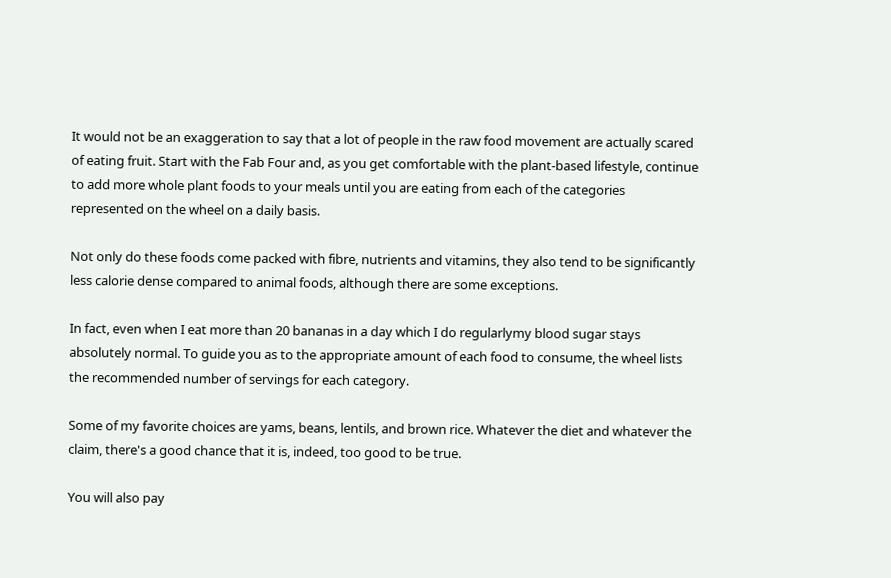It would not be an exaggeration to say that a lot of people in the raw food movement are actually scared of eating fruit. Start with the Fab Four and, as you get comfortable with the plant-based lifestyle, continue to add more whole plant foods to your meals until you are eating from each of the categories represented on the wheel on a daily basis.

Not only do these foods come packed with fibre, nutrients and vitamins, they also tend to be significantly less calorie dense compared to animal foods, although there are some exceptions.

In fact, even when I eat more than 20 bananas in a day which I do regularlymy blood sugar stays absolutely normal. To guide you as to the appropriate amount of each food to consume, the wheel lists the recommended number of servings for each category.

Some of my favorite choices are yams, beans, lentils, and brown rice. Whatever the diet and whatever the claim, there's a good chance that it is, indeed, too good to be true.

You will also pay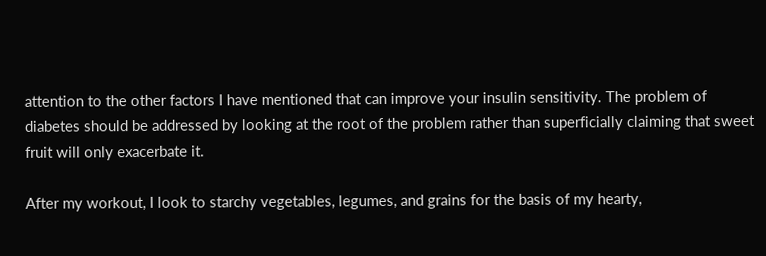attention to the other factors I have mentioned that can improve your insulin sensitivity. The problem of diabetes should be addressed by looking at the root of the problem rather than superficially claiming that sweet fruit will only exacerbate it.

After my workout, I look to starchy vegetables, legumes, and grains for the basis of my hearty,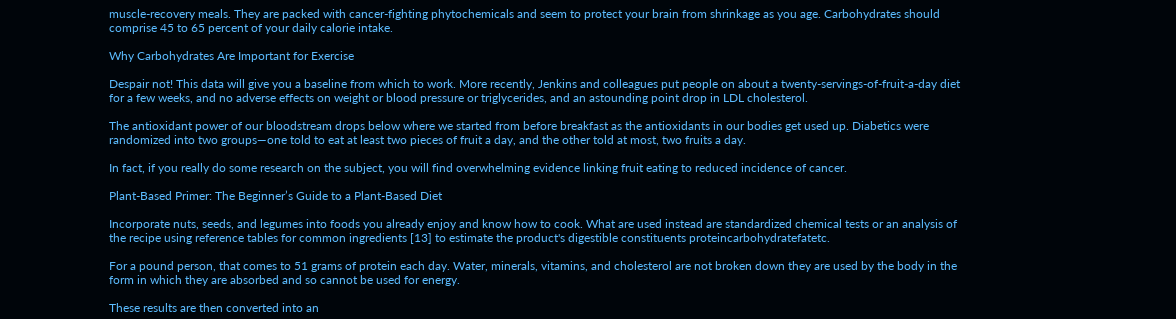muscle-recovery meals. They are packed with cancer-fighting phytochemicals and seem to protect your brain from shrinkage as you age. Carbohydrates should comprise 45 to 65 percent of your daily calorie intake.

Why Carbohydrates Are Important for Exercise

Despair not! This data will give you a baseline from which to work. More recently, Jenkins and colleagues put people on about a twenty-servings-of-fruit-a-day diet for a few weeks, and no adverse effects on weight or blood pressure or triglycerides, and an astounding point drop in LDL cholesterol.

The antioxidant power of our bloodstream drops below where we started from before breakfast as the antioxidants in our bodies get used up. Diabetics were randomized into two groups—one told to eat at least two pieces of fruit a day, and the other told at most, two fruits a day.

In fact, if you really do some research on the subject, you will find overwhelming evidence linking fruit eating to reduced incidence of cancer.

Plant-Based Primer: The Beginner’s Guide to a Plant-Based Diet

Incorporate nuts, seeds, and legumes into foods you already enjoy and know how to cook. What are used instead are standardized chemical tests or an analysis of the recipe using reference tables for common ingredients [13] to estimate the product's digestible constituents proteincarbohydratefatetc.

For a pound person, that comes to 51 grams of protein each day. Water, minerals, vitamins, and cholesterol are not broken down they are used by the body in the form in which they are absorbed and so cannot be used for energy.

These results are then converted into an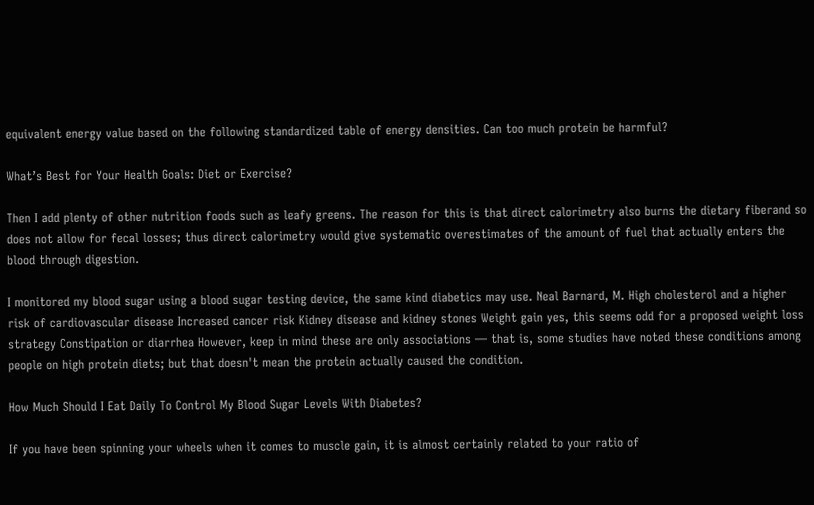equivalent energy value based on the following standardized table of energy densities. Can too much protein be harmful?

What’s Best for Your Health Goals: Diet or Exercise?

Then I add plenty of other nutrition foods such as leafy greens. The reason for this is that direct calorimetry also burns the dietary fiberand so does not allow for fecal losses; thus direct calorimetry would give systematic overestimates of the amount of fuel that actually enters the blood through digestion.

I monitored my blood sugar using a blood sugar testing device, the same kind diabetics may use. Neal Barnard, M. High cholesterol and a higher risk of cardiovascular disease Increased cancer risk Kidney disease and kidney stones Weight gain yes, this seems odd for a proposed weight loss strategy Constipation or diarrhea However, keep in mind these are only associations — that is, some studies have noted these conditions among people on high protein diets; but that doesn't mean the protein actually caused the condition.

How Much Should I Eat Daily To Control My Blood Sugar Levels With Diabetes?

If you have been spinning your wheels when it comes to muscle gain, it is almost certainly related to your ratio of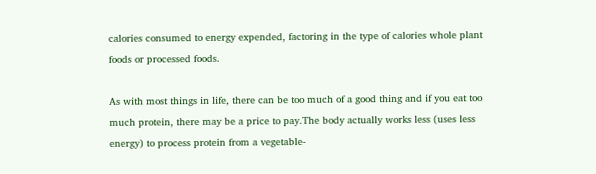calories consumed to energy expended, factoring in the type of calories whole plant foods or processed foods.

As with most things in life, there can be too much of a good thing and if you eat too much protein, there may be a price to pay.The body actually works less (uses less energy) to process protein from a vegetable-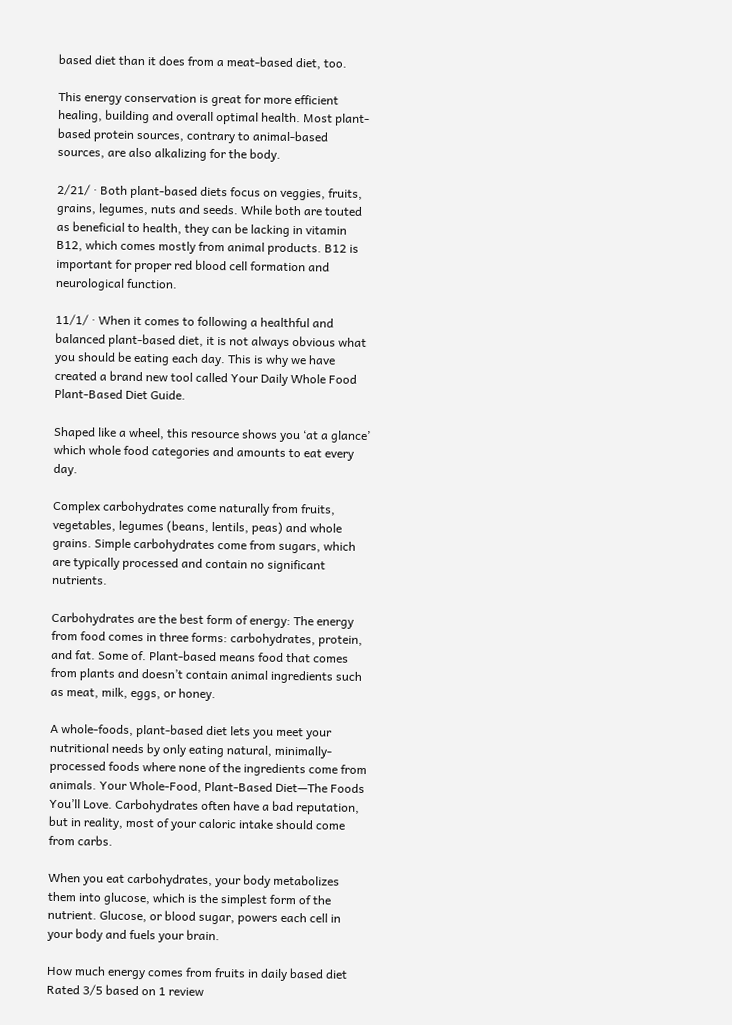based diet than it does from a meat-based diet, too.

This energy conservation is great for more efficient healing, building and overall optimal health. Most plant-based protein sources, contrary to animal-based sources, are also alkalizing for the body.

2/21/ · Both plant-based diets focus on veggies, fruits, grains, legumes, nuts and seeds. While both are touted as beneficial to health, they can be lacking in vitamin B12, which comes mostly from animal products. B12 is important for proper red blood cell formation and neurological function.

11/1/ · When it comes to following a healthful and balanced plant-based diet, it is not always obvious what you should be eating each day. This is why we have created a brand new tool called Your Daily Whole Food Plant-Based Diet Guide.

Shaped like a wheel, this resource shows you ‘at a glance’ which whole food categories and amounts to eat every day.

Complex carbohydrates come naturally from fruits, vegetables, legumes (beans, lentils, peas) and whole grains. Simple carbohydrates come from sugars, which are typically processed and contain no significant nutrients.

Carbohydrates are the best form of energy: The energy from food comes in three forms: carbohydrates, protein, and fat. Some of. Plant-based means food that comes from plants and doesn’t contain animal ingredients such as meat, milk, eggs, or honey.

A whole-foods, plant-based diet lets you meet your nutritional needs by only eating natural, minimally-processed foods where none of the ingredients come from animals. Your Whole-Food, Plant-Based Diet—The Foods You’ll Love. Carbohydrates often have a bad reputation, but in reality, most of your caloric intake should come from carbs.

When you eat carbohydrates, your body metabolizes them into glucose, which is the simplest form of the nutrient. Glucose, or blood sugar, powers each cell in your body and fuels your brain.

How much energy comes from fruits in daily based diet
Rated 3/5 based on 1 review